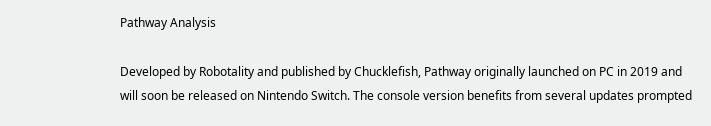Pathway Analysis

Developed by Robotality and published by Chucklefish, Pathway originally launched on PC in 2019 and will soon be released on Nintendo Switch. The console version benefits from several updates prompted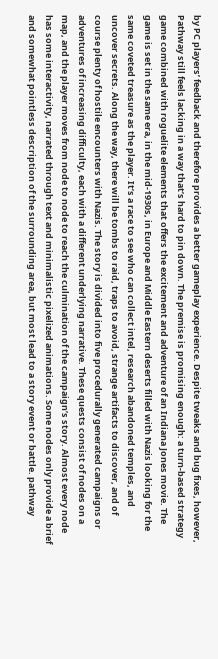by PC players’ feedback and therefore provides a better gameplay experience. Despite tweaks and bug fixes, however, Pathway still feels lacking in a way that’s hard to pin down. The premise is promising enough: a turn-based strategy game combined with roguelite elements that offers the excitement and adventure of an Indiana Jones movie. The game is set in the same era, in the mid-1930s, in Europe and Middle Eastern deserts filled with Nazis looking for the same coveted treasure as the player. It’s a race to see who can collect intel, research abandoned temples, and uncover secrets. Along the way, there will be tombs to raid, traps to avoid, strange artifacts to discover, and of course plenty of hostile encounters with Nazis. The story is divided into five procedurally generated campaigns or adventures of increasing difficulty, each with a different underlying narrative. These quests consist of nodes on a map, and the player moves from node to node to reach the culmination of the campaign’s story. Almost every node has some interactivity, narrated through text and minimalistic pixelized animations. Some nodes only provide a brief and somewhat pointless description of the surrounding area, but most lead to a story event or battle. pathway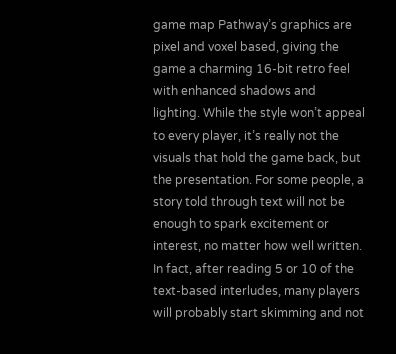game map Pathway’s graphics are pixel and voxel based, giving the game a charming 16-bit retro feel with enhanced shadows and lighting. While the style won’t appeal to every player, it’s really not the visuals that hold the game back, but the presentation. For some people, a story told through text will not be enough to spark excitement or interest, no matter how well written. In fact, after reading 5 or 10 of the text-based interludes, many players will probably start skimming and not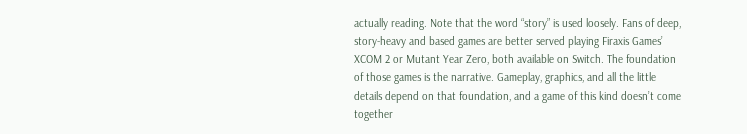actually reading. Note that the word “story” is used loosely. Fans of deep, story-heavy and based games are better served playing Firaxis Games’ XCOM 2 or Mutant Year Zero, both available on Switch. The foundation of those games is the narrative. Gameplay, graphics, and all the little details depend on that foundation, and a game of this kind doesn’t come together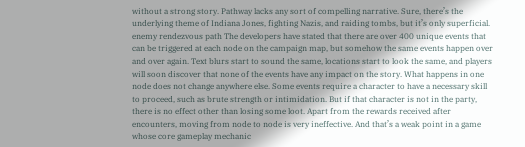without a strong story. Pathway lacks any sort of compelling narrative. Sure, there’s the underlying theme of Indiana Jones, fighting Nazis, and raiding tombs, but it’s only superficial. enemy rendezvous path The developers have stated that there are over 400 unique events that can be triggered at each node on the campaign map, but somehow the same events happen over and over again. Text blurs start to sound the same, locations start to look the same, and players will soon discover that none of the events have any impact on the story. What happens in one node does not change anywhere else. Some events require a character to have a necessary skill to proceed, such as brute strength or intimidation. But if that character is not in the party, there is no effect other than losing some loot. Apart from the rewards received after encounters, moving from node to node is very ineffective. And that’s a weak point in a game whose core gameplay mechanic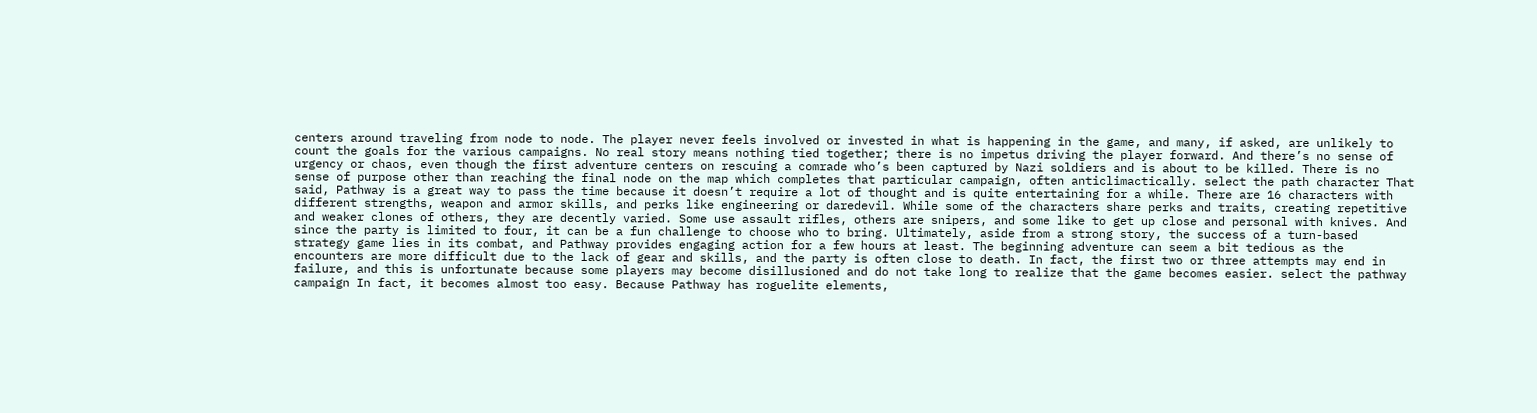centers around traveling from node to node. The player never feels involved or invested in what is happening in the game, and many, if asked, are unlikely to count the goals for the various campaigns. No real story means nothing tied together; there is no impetus driving the player forward. And there’s no sense of urgency or chaos, even though the first adventure centers on rescuing a comrade who’s been captured by Nazi soldiers and is about to be killed. There is no sense of purpose other than reaching the final node on the map which completes that particular campaign, often anticlimactically. select the path character That said, Pathway is a great way to pass the time because it doesn’t require a lot of thought and is quite entertaining for a while. There are 16 characters with different strengths, weapon and armor skills, and perks like engineering or daredevil. While some of the characters share perks and traits, creating repetitive and weaker clones of others, they are decently varied. Some use assault rifles, others are snipers, and some like to get up close and personal with knives. And since the party is limited to four, it can be a fun challenge to choose who to bring. Ultimately, aside from a strong story, the success of a turn-based strategy game lies in its combat, and Pathway provides engaging action for a few hours at least. The beginning adventure can seem a bit tedious as the encounters are more difficult due to the lack of gear and skills, and the party is often close to death. In fact, the first two or three attempts may end in failure, and this is unfortunate because some players may become disillusioned and do not take long to realize that the game becomes easier. select the pathway campaign In fact, it becomes almost too easy. Because Pathway has roguelite elements,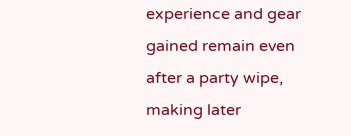experience and gear gained remain even after a party wipe, making later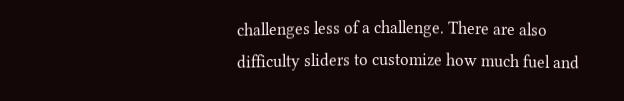challenges less of a challenge. There are also difficulty sliders to customize how much fuel and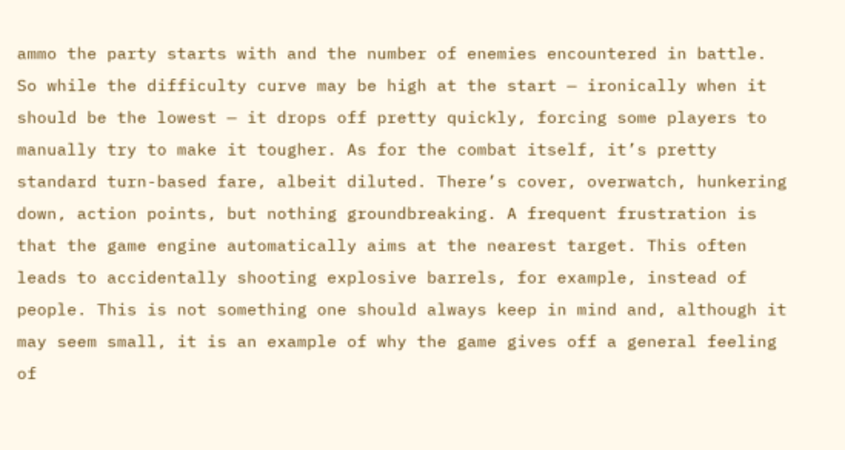ammo the party starts with and the number of enemies encountered in battle. So while the difficulty curve may be high at the start — ironically when it should be the lowest — it drops off pretty quickly, forcing some players to manually try to make it tougher. As for the combat itself, it’s pretty standard turn-based fare, albeit diluted. There’s cover, overwatch, hunkering down, action points, but nothing groundbreaking. A frequent frustration is that the game engine automatically aims at the nearest target. This often leads to accidentally shooting explosive barrels, for example, instead of people. This is not something one should always keep in mind and, although it may seem small, it is an example of why the game gives off a general feeling of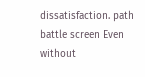dissatisfaction. path battle screen Even without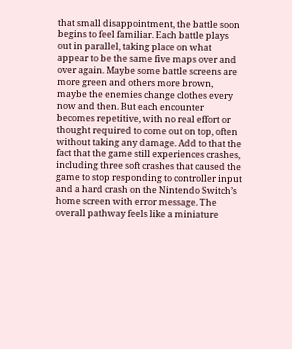that small disappointment, the battle soon begins to feel familiar. Each battle plays out in parallel, taking place on what appear to be the same five maps over and over again. Maybe some battle screens are more green and others more brown, maybe the enemies change clothes every now and then. But each encounter becomes repetitive, with no real effort or thought required to come out on top, often without taking any damage. Add to that the fact that the game still experiences crashes, including three soft crashes that caused the game to stop responding to controller input and a hard crash on the Nintendo Switch’s home screen with error message. The overall pathway feels like a miniature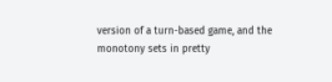version of a turn-based game, and the monotony sets in pretty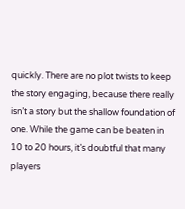quickly. There are no plot twists to keep the story engaging, because there really isn’t a story but the shallow foundation of one. While the game can be beaten in 10 to 20 hours, it’s doubtful that many players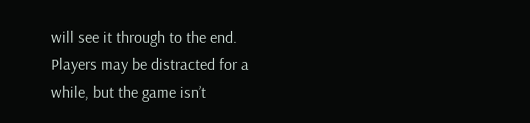will see it through to the end. Players may be distracted for a while, but the game isn’t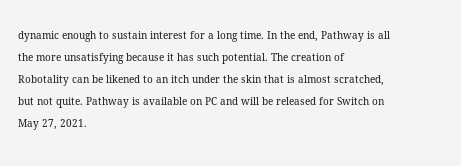dynamic enough to sustain interest for a long time. In the end, Pathway is all the more unsatisfying because it has such potential. The creation of Robotality can be likened to an itch under the skin that is almost scratched, but not quite. Pathway is available on PC and will be released for Switch on May 27, 2021.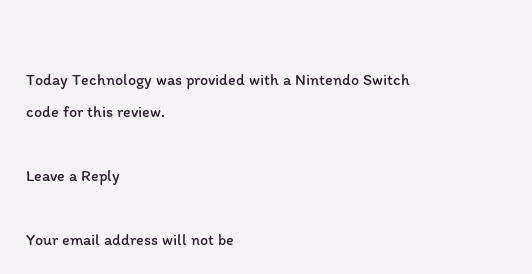Today Technology was provided with a Nintendo Switch code for this review.

Leave a Reply

Your email address will not be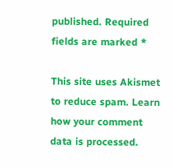published. Required fields are marked *

This site uses Akismet to reduce spam. Learn how your comment data is processed.